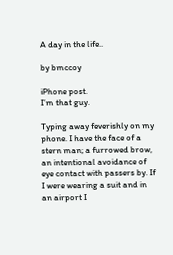A day in the life..

by bmccoy

iPhone post.
I’m that guy.

Typing away feverishly on my phone. I have the face of a stern man; a furrowed brow, an intentional avoidance of eye contact with passers by. If I were wearing a suit and in an airport I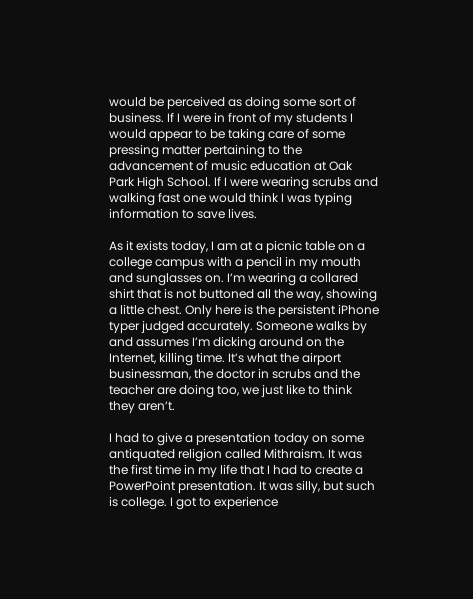would be perceived as doing some sort of business. If I were in front of my students I would appear to be taking care of some pressing matter pertaining to the advancement of music education at Oak Park High School. If I were wearing scrubs and walking fast one would think I was typing information to save lives.

As it exists today, I am at a picnic table on a college campus with a pencil in my mouth and sunglasses on. I’m wearing a collared shirt that is not buttoned all the way, showing a little chest. Only here is the persistent iPhone typer judged accurately. Someone walks by and assumes I’m dicking around on the Internet, killing time. It’s what the airport businessman, the doctor in scrubs and the teacher are doing too, we just like to think they aren’t.

I had to give a presentation today on some antiquated religion called Mithraism. It was the first time in my life that I had to create a PowerPoint presentation. It was silly, but such is college. I got to experience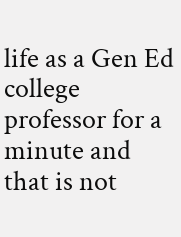life as a Gen Ed college professor for a minute and that is not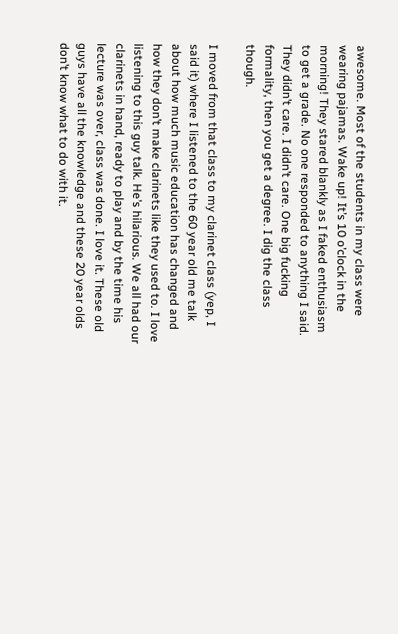awesome. Most of the students in my class were wearing pajamas. Wake up! It’s 10 o’clock in the morning! They stared blankly as I faked enthusiasm to get a grade. No one responded to anything I said. They didn’t care. I didn’t care. One big fucking formality, then you get a degree. I dig the class though.

I moved from that class to my clarinet class (yep, I said it) where I listened to the 60 year old me talk about how much music education has changed and how they don’t make clarinets like they used to. I love listening to this guy talk. He’s hilarious. We all had our clarinets in hand, ready to play and by the time his lecture was over, class was done. I love it. These old guys have all the knowledge and these 20 year olds don’t know what to do with it.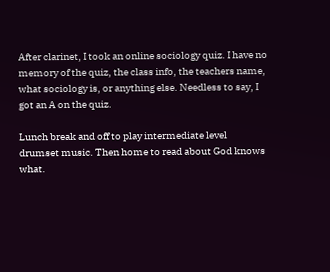After clarinet, I took an online sociology quiz. I have no memory of the quiz, the class info, the teachers name, what sociology is, or anything else. Needless to say, I got an A on the quiz.

Lunch break and off to play intermediate level drumset music. Then home to read about God knows what.